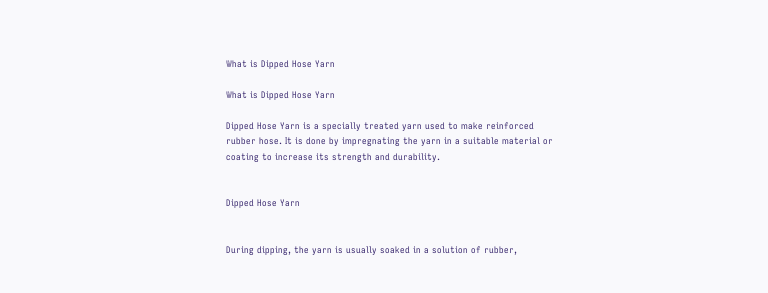What is Dipped Hose Yarn

What is Dipped Hose Yarn

Dipped Hose Yarn is a specially treated yarn used to make reinforced rubber hose. It is done by impregnating the yarn in a suitable material or coating to increase its strength and durability.


Dipped Hose Yarn


During dipping, the yarn is usually soaked in a solution of rubber,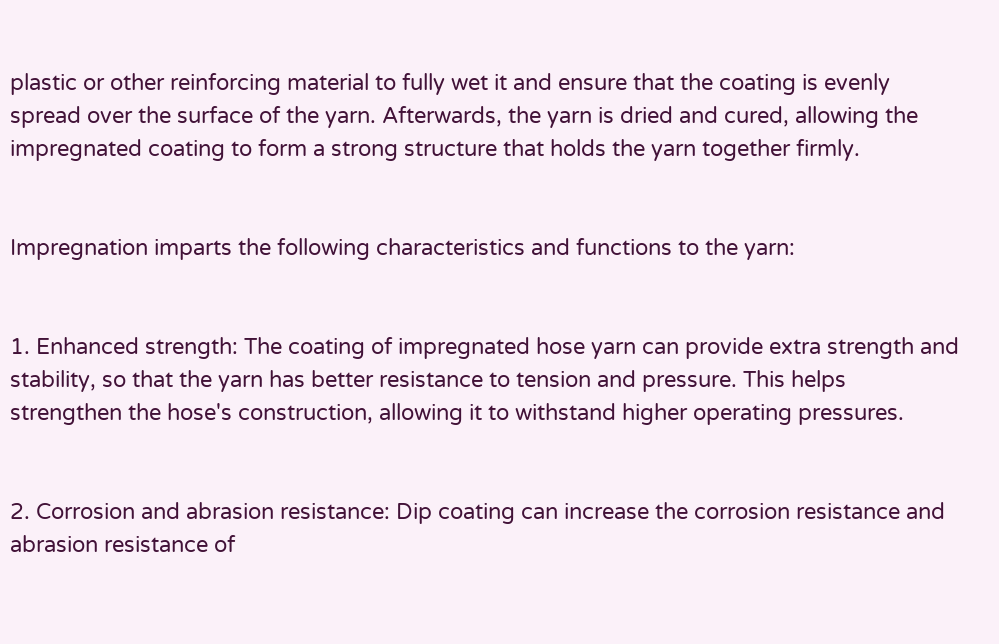plastic or other reinforcing material to fully wet it and ensure that the coating is evenly spread over the surface of the yarn. Afterwards, the yarn is dried and cured, allowing the impregnated coating to form a strong structure that holds the yarn together firmly.


Impregnation imparts the following characteristics and functions to the yarn:


1. Enhanced strength: The coating of impregnated hose yarn can provide extra strength and stability, so that the yarn has better resistance to tension and pressure. This helps strengthen the hose's construction, allowing it to withstand higher operating pressures.


2. Corrosion and abrasion resistance: Dip coating can increase the corrosion resistance and abrasion resistance of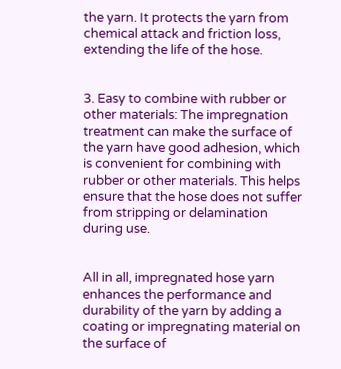the yarn. It protects the yarn from chemical attack and friction loss, extending the life of the hose.


3. Easy to combine with rubber or other materials: The impregnation treatment can make the surface of the yarn have good adhesion, which is convenient for combining with rubber or other materials. This helps ensure that the hose does not suffer from stripping or delamination during use.


All in all, impregnated hose yarn enhances the performance and durability of the yarn by adding a coating or impregnating material on the surface of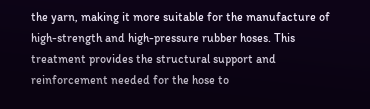the yarn, making it more suitable for the manufacture of high-strength and high-pressure rubber hoses. This treatment provides the structural support and reinforcement needed for the hose to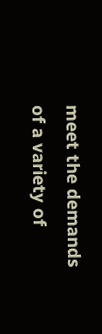meet the demands of a variety of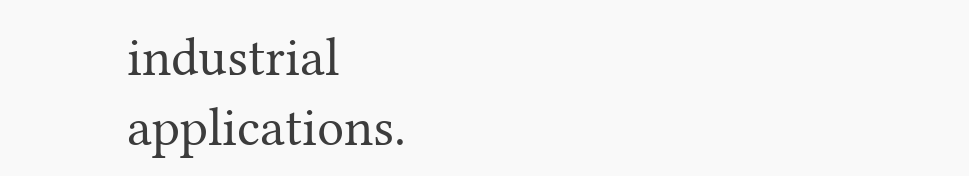industrial applications.